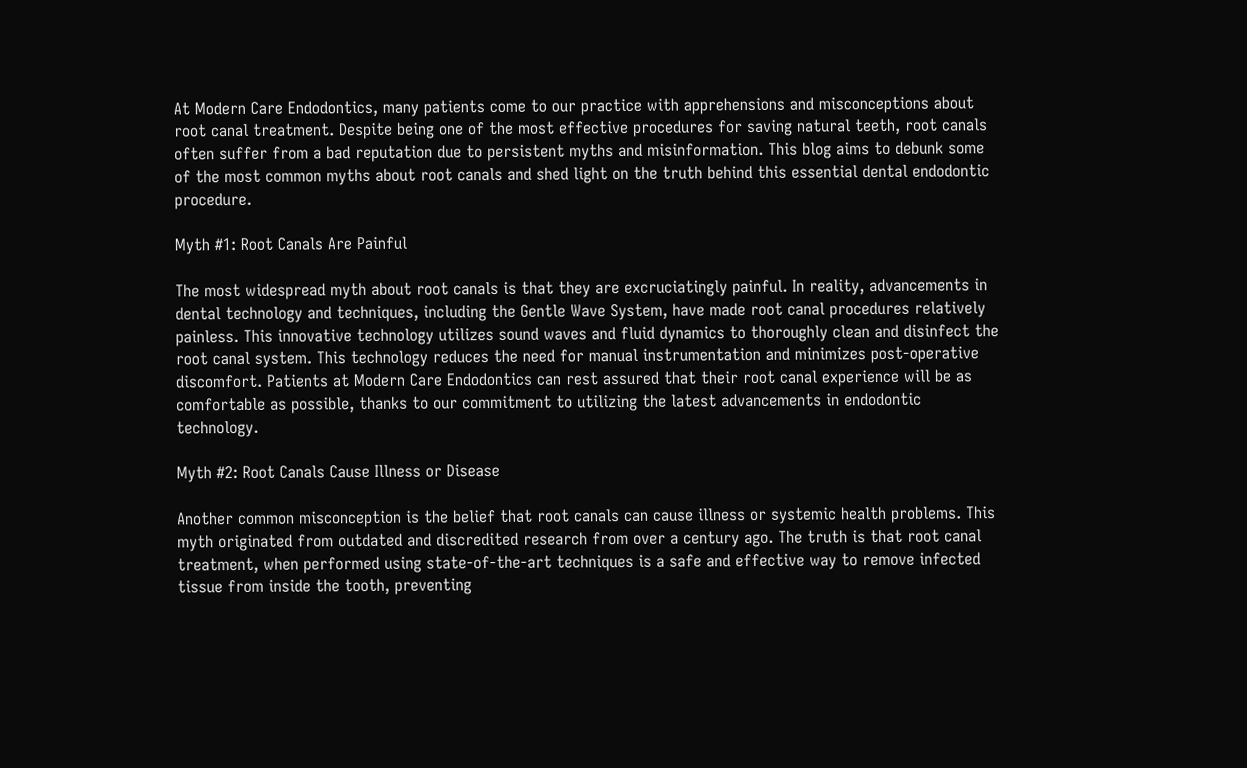At Modern Care Endodontics, many patients come to our practice with apprehensions and misconceptions about root canal treatment. Despite being one of the most effective procedures for saving natural teeth, root canals often suffer from a bad reputation due to persistent myths and misinformation. This blog aims to debunk some of the most common myths about root canals and shed light on the truth behind this essential dental endodontic procedure.

Myth #1: Root Canals Are Painful

The most widespread myth about root canals is that they are excruciatingly painful. In reality, advancements in dental technology and techniques, including the Gentle Wave System, have made root canal procedures relatively painless. This innovative technology utilizes sound waves and fluid dynamics to thoroughly clean and disinfect the root canal system. This technology reduces the need for manual instrumentation and minimizes post-operative discomfort. Patients at Modern Care Endodontics can rest assured that their root canal experience will be as comfortable as possible, thanks to our commitment to utilizing the latest advancements in endodontic technology.

Myth #2: Root Canals Cause Illness or Disease

Another common misconception is the belief that root canals can cause illness or systemic health problems. This myth originated from outdated and discredited research from over a century ago. The truth is that root canal treatment, when performed using state-of-the-art techniques is a safe and effective way to remove infected tissue from inside the tooth, preventing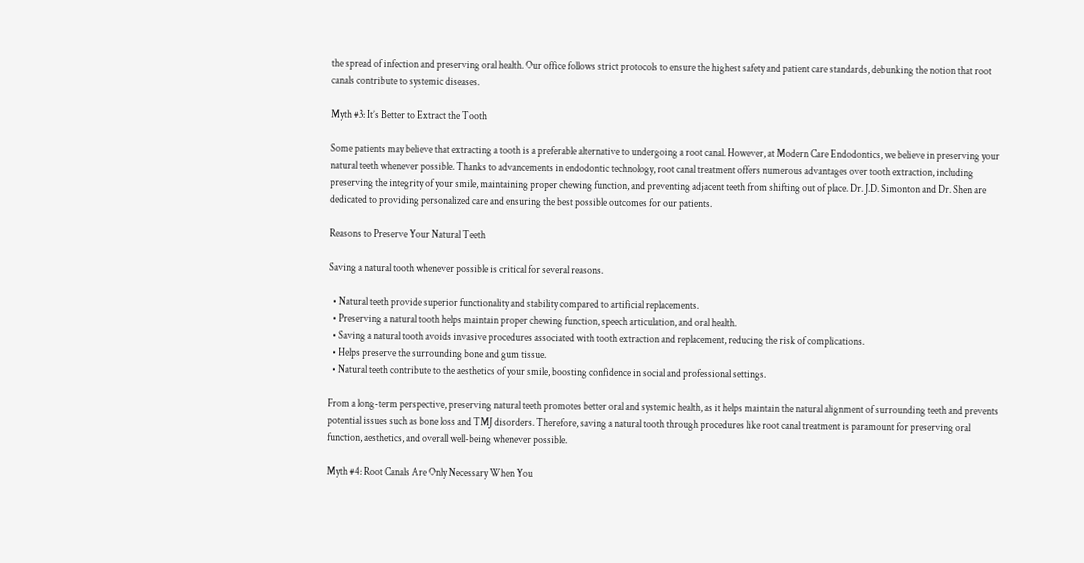the spread of infection and preserving oral health. Our office follows strict protocols to ensure the highest safety and patient care standards, debunking the notion that root canals contribute to systemic diseases.

Myth #3: It’s Better to Extract the Tooth

Some patients may believe that extracting a tooth is a preferable alternative to undergoing a root canal. However, at Modern Care Endodontics, we believe in preserving your natural teeth whenever possible. Thanks to advancements in endodontic technology, root canal treatment offers numerous advantages over tooth extraction, including preserving the integrity of your smile, maintaining proper chewing function, and preventing adjacent teeth from shifting out of place. Dr. J.D. Simonton and Dr. Shen are dedicated to providing personalized care and ensuring the best possible outcomes for our patients.

Reasons to Preserve Your Natural Teeth

Saving a natural tooth whenever possible is critical for several reasons.

  • Natural teeth provide superior functionality and stability compared to artificial replacements.
  • Preserving a natural tooth helps maintain proper chewing function, speech articulation, and oral health.
  • Saving a natural tooth avoids invasive procedures associated with tooth extraction and replacement, reducing the risk of complications.
  • Helps preserve the surrounding bone and gum tissue.
  • Natural teeth contribute to the aesthetics of your smile, boosting confidence in social and professional settings.

From a long-term perspective, preserving natural teeth promotes better oral and systemic health, as it helps maintain the natural alignment of surrounding teeth and prevents potential issues such as bone loss and TMJ disorders. Therefore, saving a natural tooth through procedures like root canal treatment is paramount for preserving oral function, aesthetics, and overall well-being whenever possible.

Myth #4: Root Canals Are Only Necessary When You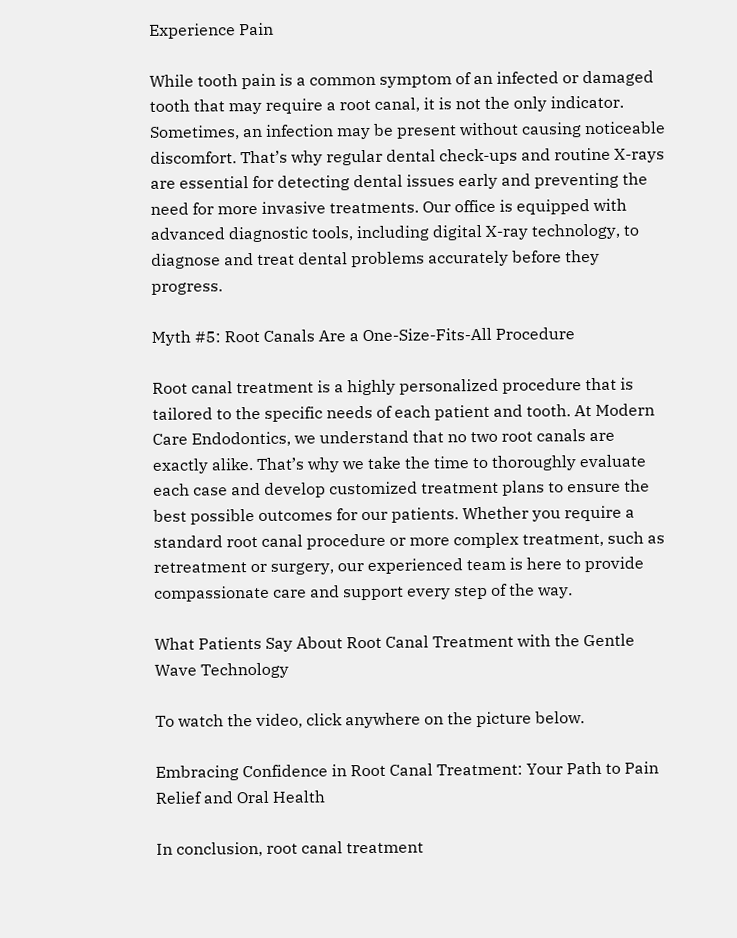Experience Pain

While tooth pain is a common symptom of an infected or damaged tooth that may require a root canal, it is not the only indicator. Sometimes, an infection may be present without causing noticeable discomfort. That’s why regular dental check-ups and routine X-rays are essential for detecting dental issues early and preventing the need for more invasive treatments. Our office is equipped with advanced diagnostic tools, including digital X-ray technology, to diagnose and treat dental problems accurately before they progress.

Myth #5: Root Canals Are a One-Size-Fits-All Procedure

Root canal treatment is a highly personalized procedure that is tailored to the specific needs of each patient and tooth. At Modern Care Endodontics, we understand that no two root canals are exactly alike. That’s why we take the time to thoroughly evaluate each case and develop customized treatment plans to ensure the best possible outcomes for our patients. Whether you require a standard root canal procedure or more complex treatment, such as retreatment or surgery, our experienced team is here to provide compassionate care and support every step of the way.

What Patients Say About Root Canal Treatment with the Gentle Wave Technology

To watch the video, click anywhere on the picture below.

Embracing Confidence in Root Canal Treatment: Your Path to Pain Relief and Oral Health

In conclusion, root canal treatment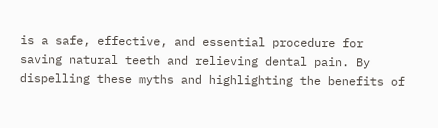is a safe, effective, and essential procedure for saving natural teeth and relieving dental pain. By dispelling these myths and highlighting the benefits of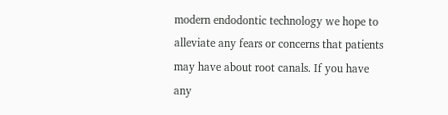modern endodontic technology we hope to alleviate any fears or concerns that patients may have about root canals. If you have any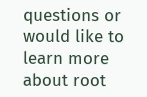questions or would like to learn more about root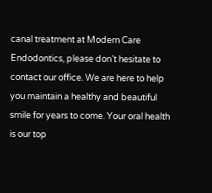canal treatment at Modern Care Endodontics, please don’t hesitate to contact our office. We are here to help you maintain a healthy and beautiful smile for years to come. Your oral health is our top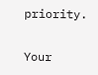priority.

Your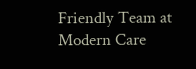Friendly Team at
Modern Care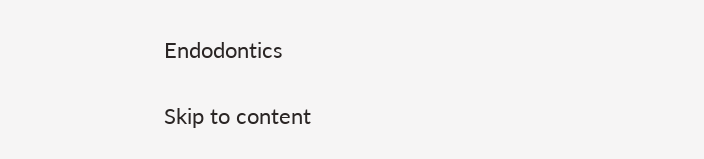Endodontics

Skip to content